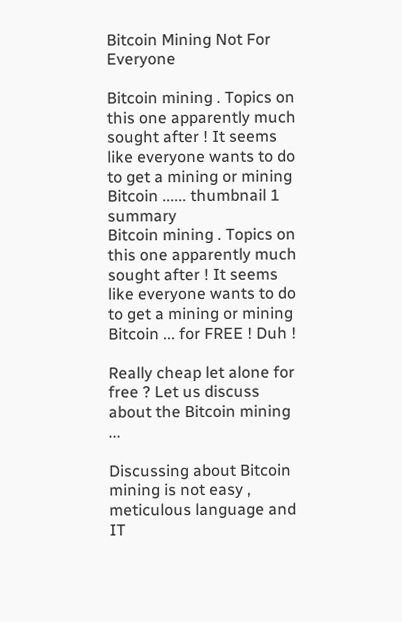Bitcoin Mining Not For Everyone

Bitcoin mining . Topics on this one apparently much sought after ! It seems like everyone wants to do to get a mining or mining Bitcoin ...... thumbnail 1 summary
Bitcoin mining . Topics on this one apparently much sought after ! It seems like everyone wants to do to get a mining or mining Bitcoin ... for FREE ! Duh !

Really cheap let alone for free ? Let us discuss about the Bitcoin mining ...

Discussing about Bitcoin mining is not easy , meticulous language and IT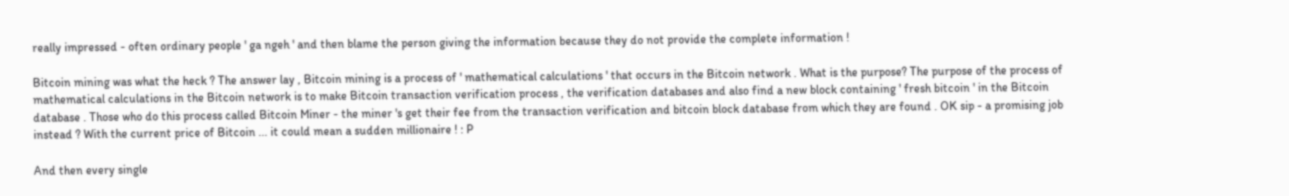really impressed - often ordinary people ' ga ngeh ' and then blame the person giving the information because they do not provide the complete information !

Bitcoin mining was what the heck ? The answer lay , Bitcoin mining is a process of ' mathematical calculations ' that occurs in the Bitcoin network . What is the purpose? The purpose of the process of mathematical calculations in the Bitcoin network is to make Bitcoin transaction verification process , the verification databases and also find a new block containing ' fresh bitcoin ' in the Bitcoin database . Those who do this process called Bitcoin Miner - the miner 's get their fee from the transaction verification and bitcoin block database from which they are found . OK sip - a promising job instead ? With the current price of Bitcoin ... it could mean a sudden millionaire ! : P

And then every single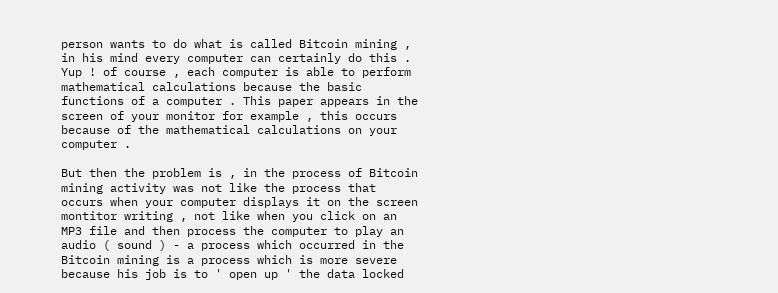person wants to do what is called Bitcoin mining , in his mind every computer can certainly do this . Yup ! of course , each computer is able to perform mathematical calculations because the basic functions of a computer . This paper appears in the screen of your monitor for example , this occurs because of the mathematical calculations on your computer .

But then the problem is , in the process of Bitcoin mining activity was not like the process that occurs when your computer displays it on the screen montitor writing , not like when you click on an MP3 file and then process the computer to play an audio ( sound ) - a process which occurred in the Bitcoin mining is a process which is more severe because his job is to ' open up ' the data locked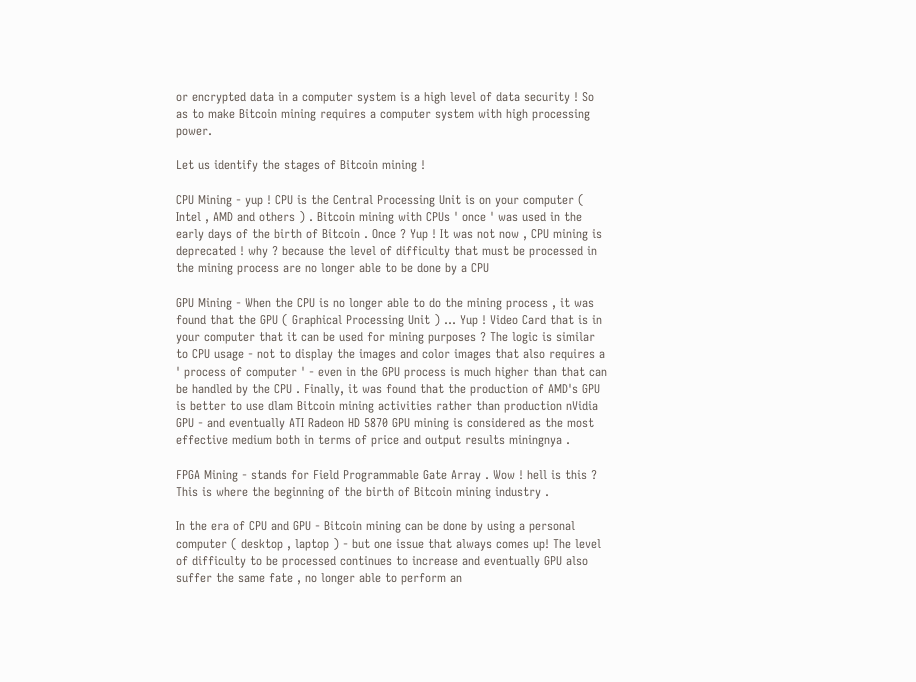or encrypted data in a computer system is a high level of data security ! So as to make Bitcoin mining requires a computer system with high processing power.

Let us identify the stages of Bitcoin mining !

CPU Mining - yup ! CPU is the Central Processing Unit is on your computer ( Intel , AMD and others ) . Bitcoin mining with CPUs ' once ' was used in the early days of the birth of Bitcoin . Once ? Yup ! It was not now , CPU mining is deprecated ! why ? because the level of difficulty that must be processed in the mining process are no longer able to be done by a CPU

GPU Mining - When the CPU is no longer able to do the mining process , it was found that the GPU ( Graphical Processing Unit ) ... Yup ! Video Card that is in your computer that it can be used for mining purposes ? The logic is similar to CPU usage - not to display the images and color images that also requires a ' process of computer ' - even in the GPU process is much higher than that can be handled by the CPU . Finally, it was found that the production of AMD's GPU is better to use dlam Bitcoin mining activities rather than production nVidia GPU - and eventually ATI Radeon HD 5870 GPU mining is considered as the most effective medium both in terms of price and output results miningnya .

FPGA Mining - stands for Field Programmable Gate Array . Wow ! hell is this ? This is where the beginning of the birth of Bitcoin mining industry .

In the era of CPU and GPU - Bitcoin mining can be done by using a personal computer ( desktop , laptop ) - but one issue that always comes up! The level of difficulty to be processed continues to increase and eventually GPU also suffer the same fate , no longer able to perform an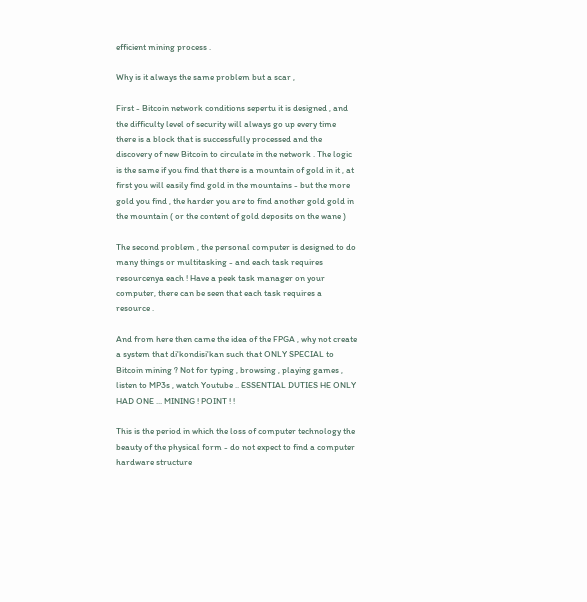efficient mining process .

Why is it always the same problem but a scar ,

First - Bitcoin network conditions sepertu it is designed , and the difficulty level of security will always go up every time there is a block that is successfully processed and the discovery of new Bitcoin to circulate in the network . The logic is the same if you find that there is a mountain of gold in it , at first you will easily find gold in the mountains - but the more gold you find , the harder you are to find another gold gold in the mountain ( or the content of gold deposits on the wane )

The second problem , the personal computer is designed to do many things or multitasking - and each task requires resourcenya each ! Have a peek task manager on your computer, there can be seen that each task requires a resource .

And from here then came the idea of the FPGA , why not create a system that di'kondisi'kan such that ONLY SPECIAL to Bitcoin mining ? Not for typing , browsing , playing games , listen to MP3s , watch Youtube .. ESSENTIAL DUTIES HE ONLY HAD ONE ... MINING ! POINT ! !

This is the period in which the loss of computer technology the beauty of the physical form - do not expect to find a computer hardware structure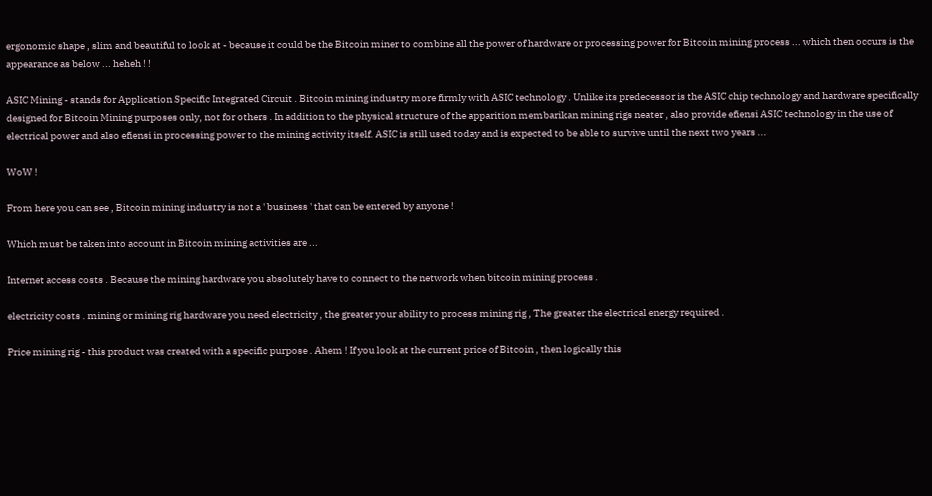ergonomic shape , slim and beautiful to look at - because it could be the Bitcoin miner to combine all the power of hardware or processing power for Bitcoin mining process ... which then occurs is the appearance as below ... heheh ! !

ASIC Mining - stands for Application Specific Integrated Circuit . Bitcoin mining industry more firmly with ASIC technology . Unlike its predecessor is the ASIC chip technology and hardware specifically designed for Bitcoin Mining purposes only, not for others . In addition to the physical structure of the apparition membarikan mining rigs neater , also provide efiensi ASIC technology in the use of electrical power and also efiensi in processing power to the mining activity itself. ASIC is still used today and is expected to be able to survive until the next two years ...

WoW !

From here you can see , Bitcoin mining industry is not a ' business ' that can be entered by anyone !

Which must be taken into account in Bitcoin mining activities are ...

Internet access costs . Because the mining hardware you absolutely have to connect to the network when bitcoin mining process .

electricity costs . mining or mining rig hardware you need electricity , the greater your ability to process mining rig , The greater the electrical energy required .

Price mining rig - this product was created with a specific purpose . Ahem ! If you look at the current price of Bitcoin , then logically this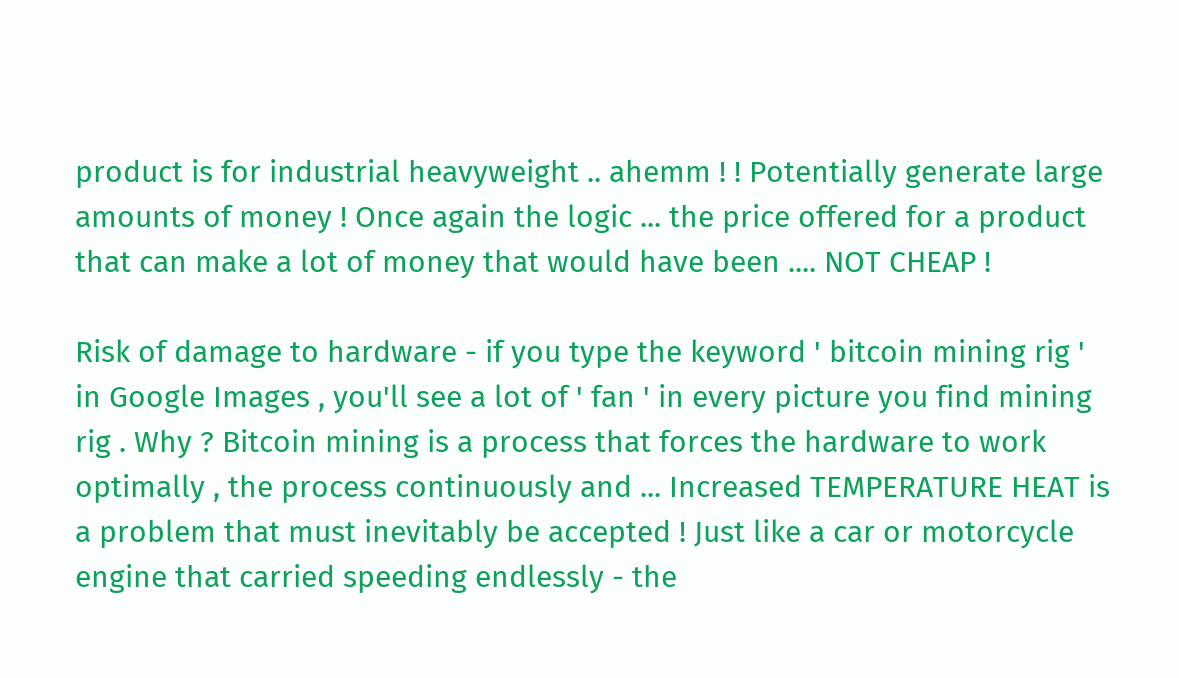product is for industrial heavyweight .. ahemm ! ! Potentially generate large amounts of money ! Once again the logic ... the price offered for a product that can make a lot of money that would have been .... NOT CHEAP !

Risk of damage to hardware - if you type the keyword ' bitcoin mining rig ' in Google Images , you'll see a lot of ' fan ' in every picture you find mining rig . Why ? Bitcoin mining is a process that forces the hardware to work optimally , the process continuously and ... Increased TEMPERATURE HEAT is a problem that must inevitably be accepted ! Just like a car or motorcycle engine that carried speeding endlessly - the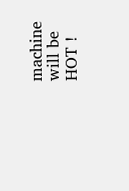machine will be HOT !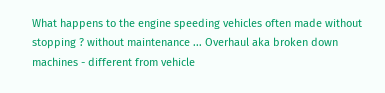What happens to the engine speeding vehicles often made without stopping ? without maintenance ... Overhaul aka broken down machines - different from vehicle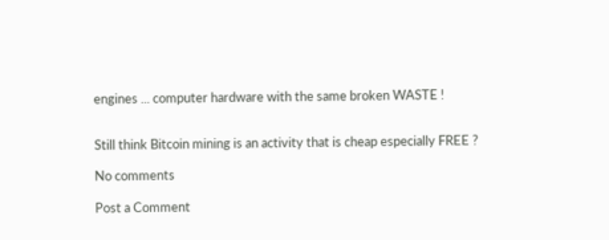engines ... computer hardware with the same broken WASTE !


Still think Bitcoin mining is an activity that is cheap especially FREE ?

No comments

Post a Comment